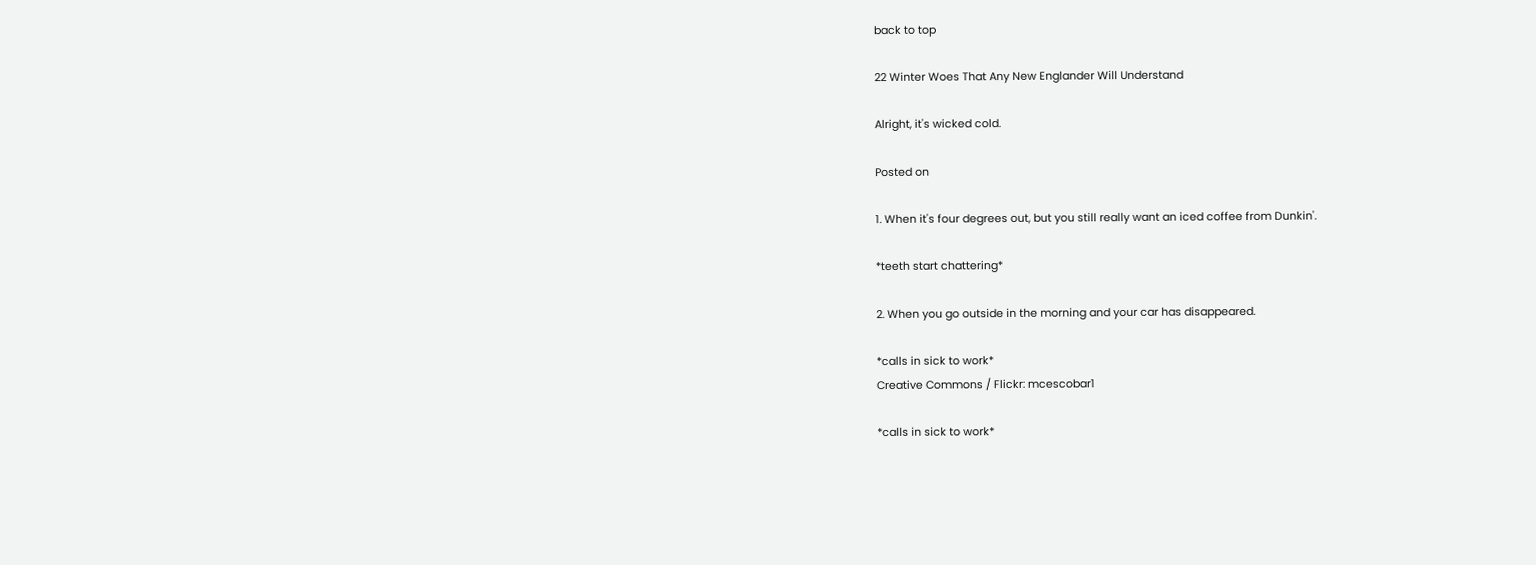back to top

22 Winter Woes That Any New Englander Will Understand

Alright, it's wicked cold.

Posted on

1. When it's four degrees out, but you still really want an iced coffee from Dunkin'.

*teeth start chattering*

2. When you go outside in the morning and your car has disappeared.

*calls in sick to work*
Creative Commons / Flickr: mcescobar1

*calls in sick to work*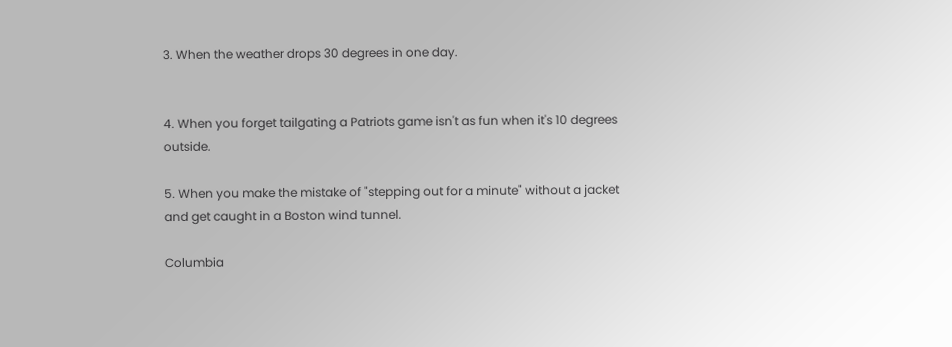3. When the weather drops 30 degrees in one day.


4. When you forget tailgating a Patriots game isn't as fun when it's 10 degrees outside.

5. When you make the mistake of "stepping out for a minute" without a jacket and get caught in a Boston wind tunnel.

Columbia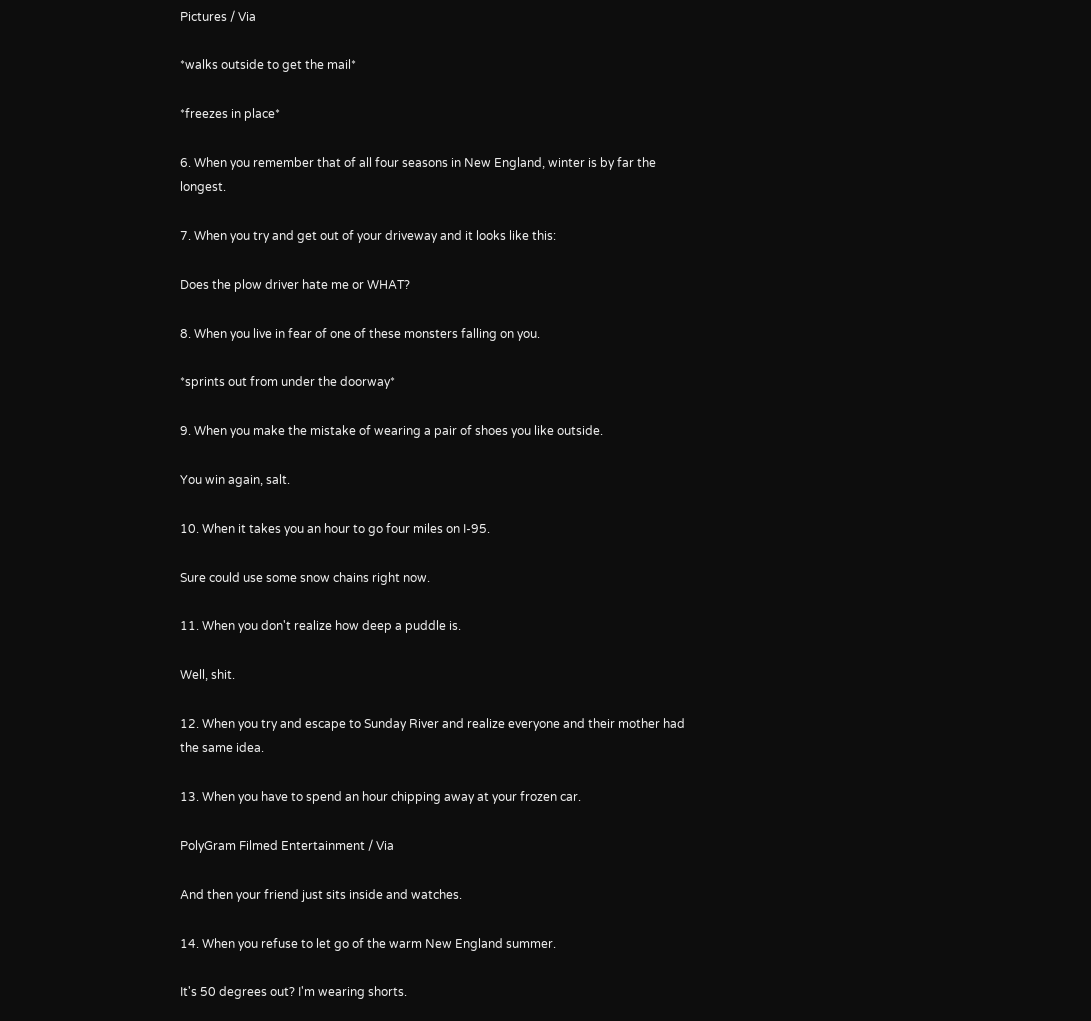Pictures / Via

*walks outside to get the mail*

*freezes in place*

6. When you remember that of all four seasons in New England, winter is by far the longest.

7. When you try and get out of your driveway and it looks like this:

Does the plow driver hate me or WHAT?

8. When you live in fear of one of these monsters falling on you.

*sprints out from under the doorway*

9. When you make the mistake of wearing a pair of shoes you like outside.

You win again, salt.

10. When it takes you an hour to go four miles on I-95.

Sure could use some snow chains right now.

11. When you don't realize how deep a puddle is.

Well, shit.

12. When you try and escape to Sunday River and realize everyone and their mother had the same idea.

13. When you have to spend an hour chipping away at your frozen car.

PolyGram Filmed Entertainment / Via

And then your friend just sits inside and watches.

14. When you refuse to let go of the warm New England summer.

It's 50 degrees out? I'm wearing shorts.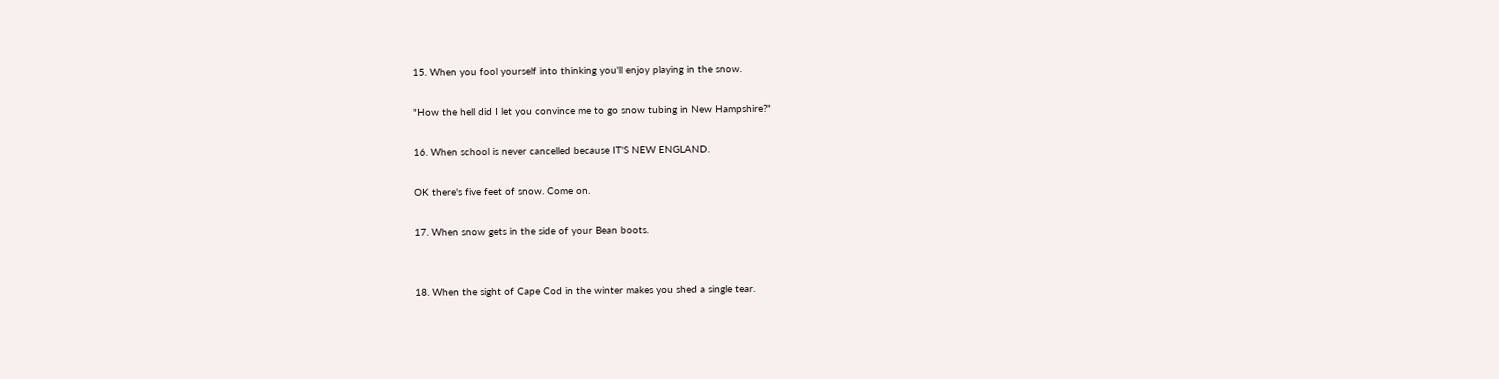15. When you fool yourself into thinking you'll enjoy playing in the snow.

"How the hell did I let you convince me to go snow tubing in New Hampshire?"

16. When school is never cancelled because IT'S NEW ENGLAND.

OK there's five feet of snow. Come on.

17. When snow gets in the side of your Bean boots.


18. When the sight of Cape Cod in the winter makes you shed a single tear.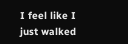I feel like I just walked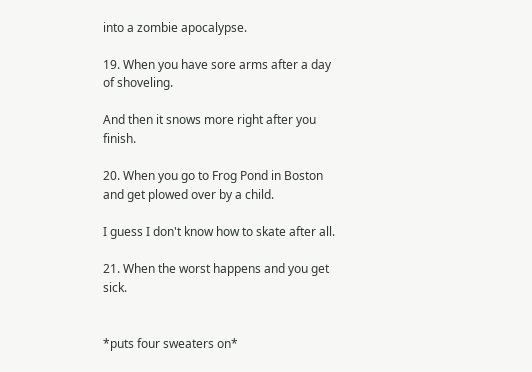into a zombie apocalypse.

19. When you have sore arms after a day of shoveling.

And then it snows more right after you finish.

20. When you go to Frog Pond in Boston and get plowed over by a child.

I guess I don't know how to skate after all.

21. When the worst happens and you get sick.


*puts four sweaters on*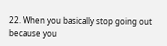22. When you basically stop going out because you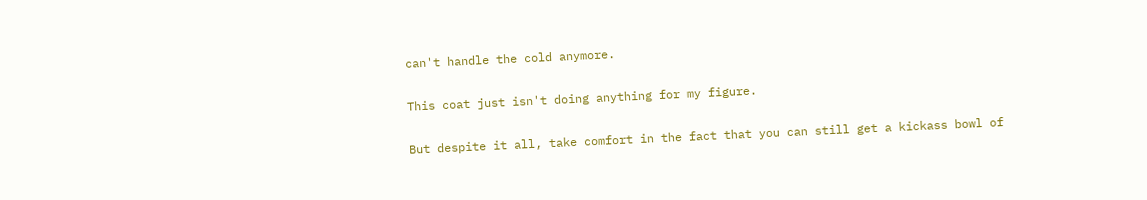can't handle the cold anymore.

This coat just isn't doing anything for my figure.

But despite it all, take comfort in the fact that you can still get a kickass bowl of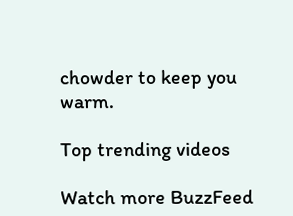chowder to keep you warm.

Top trending videos

Watch more BuzzFeed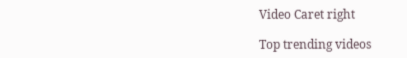Video Caret right

Top trending videos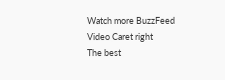Watch more BuzzFeed Video Caret right
The best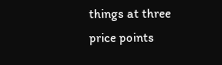things at three price points